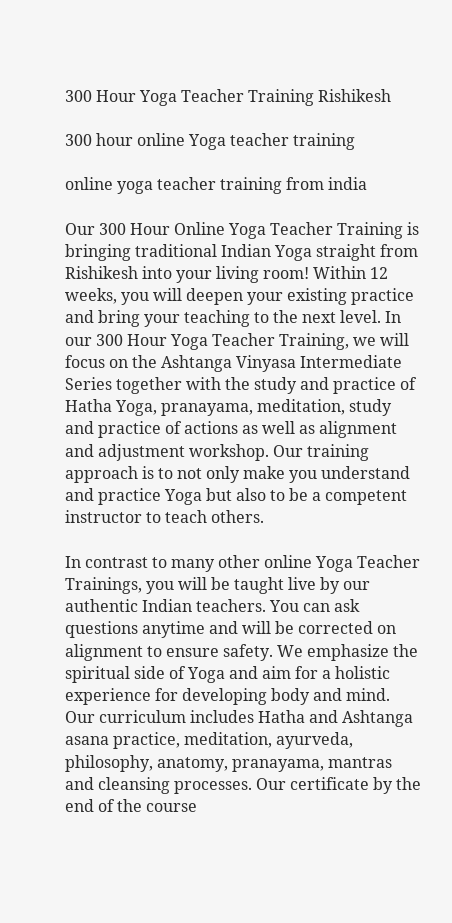300 Hour Yoga Teacher Training Rishikesh

300 hour online Yoga teacher training

online yoga teacher training from india

Our 300 Hour Online Yoga Teacher Training is bringing traditional Indian Yoga straight from Rishikesh into your living room! Within 12 weeks, you will deepen your existing practice and bring your teaching to the next level. In our 300 Hour Yoga Teacher Training, we will focus on the Ashtanga Vinyasa Intermediate Series together with the study and practice of Hatha Yoga, pranayama, meditation, study and practice of actions as well as alignment and adjustment workshop. Our training approach is to not only make you understand and practice Yoga but also to be a competent instructor to teach others.

In contrast to many other online Yoga Teacher Trainings, you will be taught live by our authentic Indian teachers. You can ask questions anytime and will be corrected on alignment to ensure safety. We emphasize the spiritual side of Yoga and aim for a holistic experience for developing body and mind. Our curriculum includes Hatha and Ashtanga asana practice, meditation, ayurveda, philosophy, anatomy, pranayama, mantras and cleansing processes. Our certificate by the end of the course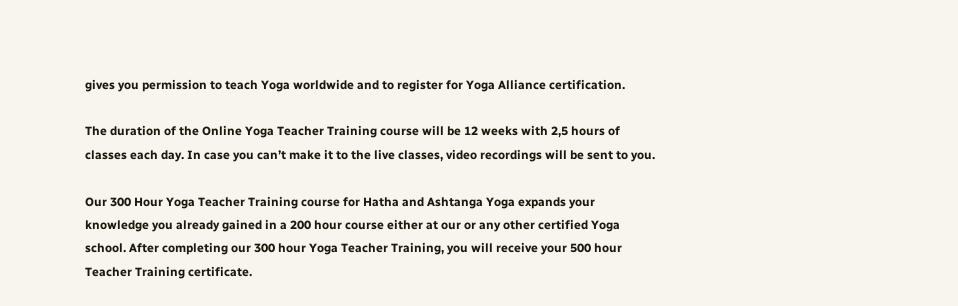gives you permission to teach Yoga worldwide and to register for Yoga Alliance certification.

The duration of the Online Yoga Teacher Training course will be 12 weeks with 2,5 hours of classes each day. In case you can’t make it to the live classes, video recordings will be sent to you.

Our 300 Hour Yoga Teacher Training course for Hatha and Ashtanga Yoga expands your knowledge you already gained in a 200 hour course either at our or any other certified Yoga school. After completing our 300 hour Yoga Teacher Training, you will receive your 500 hour Teacher Training certificate.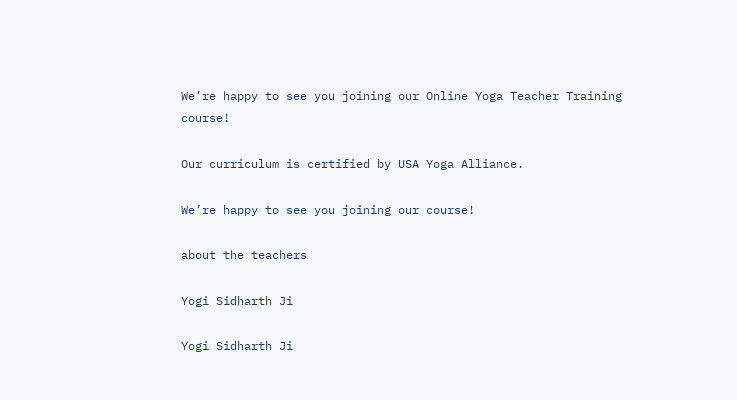We’re happy to see you joining our Online Yoga Teacher Training course!

Our curriculum is certified by USA Yoga Alliance.

We’re happy to see you joining our course!

about the teachers

Yogi Sidharth Ji

Yogi Sidharth Ji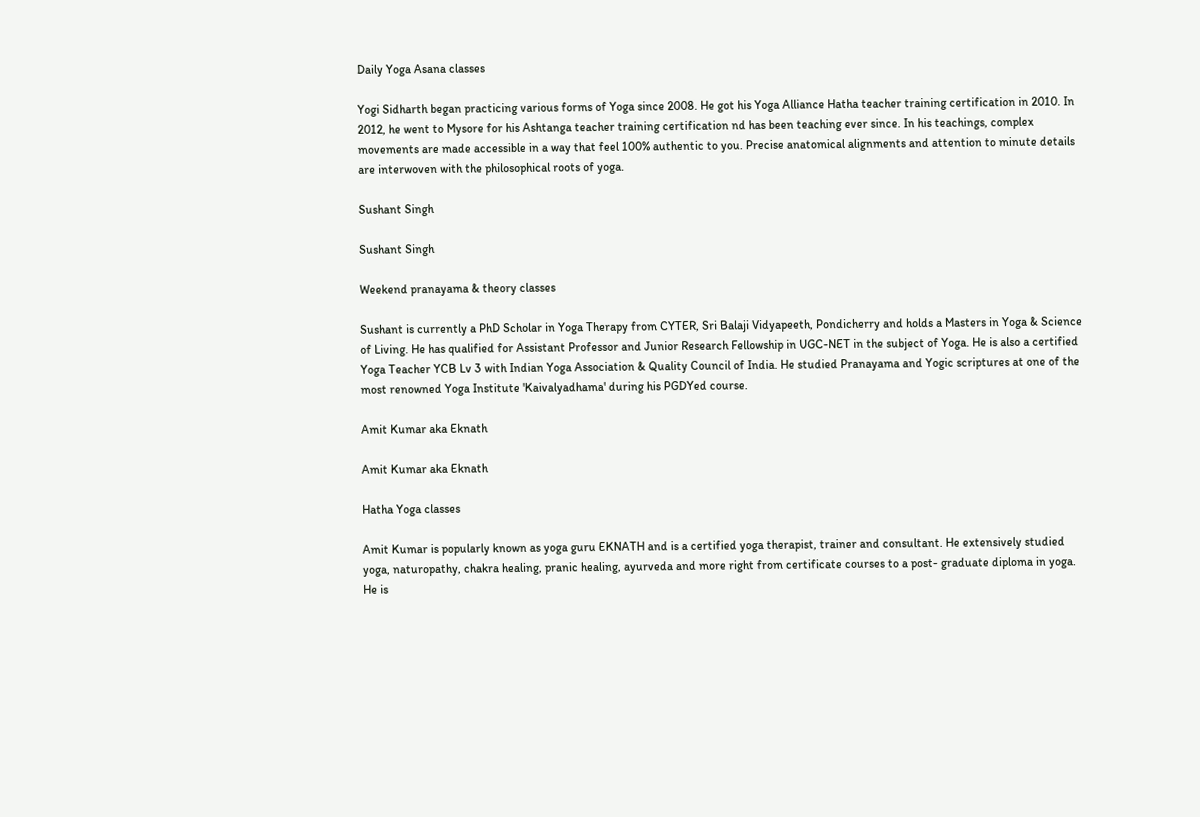Daily Yoga Asana classes

Yogi Sidharth began practicing various forms of Yoga since 2008. He got his Yoga Alliance Hatha teacher training certification in 2010. In 2012, he went to Mysore for his Ashtanga teacher training certification nd has been teaching ever since. In his teachings, complex movements are made accessible in a way that feel 100% authentic to you. Precise anatomical alignments and attention to minute details are interwoven with the philosophical roots of yoga.

Sushant Singh

Sushant Singh

Weekend pranayama & theory classes

Sushant is currently a PhD Scholar in Yoga Therapy from CYTER, Sri Balaji Vidyapeeth, Pondicherry and holds a Masters in Yoga & Science of Living. He has qualified for Assistant Professor and Junior Research Fellowship in UGC-NET in the subject of Yoga. He is also a certified Yoga Teacher YCB Lv 3 with Indian Yoga Association & Quality Council of India. He studied Pranayama and Yogic scriptures at one of the most renowned Yoga Institute 'Kaivalyadhama' during his PGDYed course.

Amit Kumar aka Eknath

Amit Kumar aka Eknath

Hatha Yoga classes

Amit Kumar is popularly known as yoga guru EKNATH and is a certified yoga therapist, trainer and consultant. He extensively studied yoga, naturopathy, chakra healing, pranic healing, ayurveda and more right from certificate courses to a post- graduate diploma in yoga. He is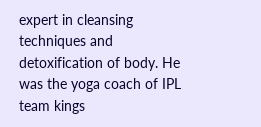expert in cleansing techniques and detoxification of body. He was the yoga coach of IPL team kings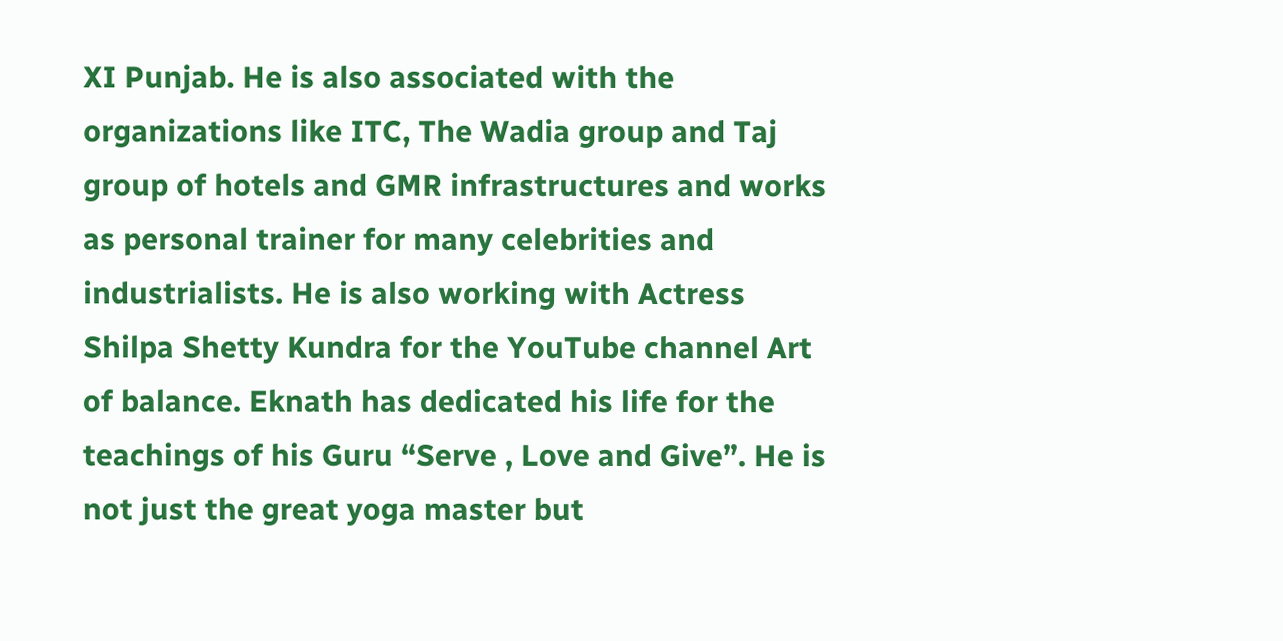XI Punjab. He is also associated with the organizations like ITC, The Wadia group and Taj group of hotels and GMR infrastructures and works as personal trainer for many celebrities and industrialists. He is also working with Actress Shilpa Shetty Kundra for the YouTube channel Art of balance. Eknath has dedicated his life for the teachings of his Guru “Serve , Love and Give”. He is not just the great yoga master but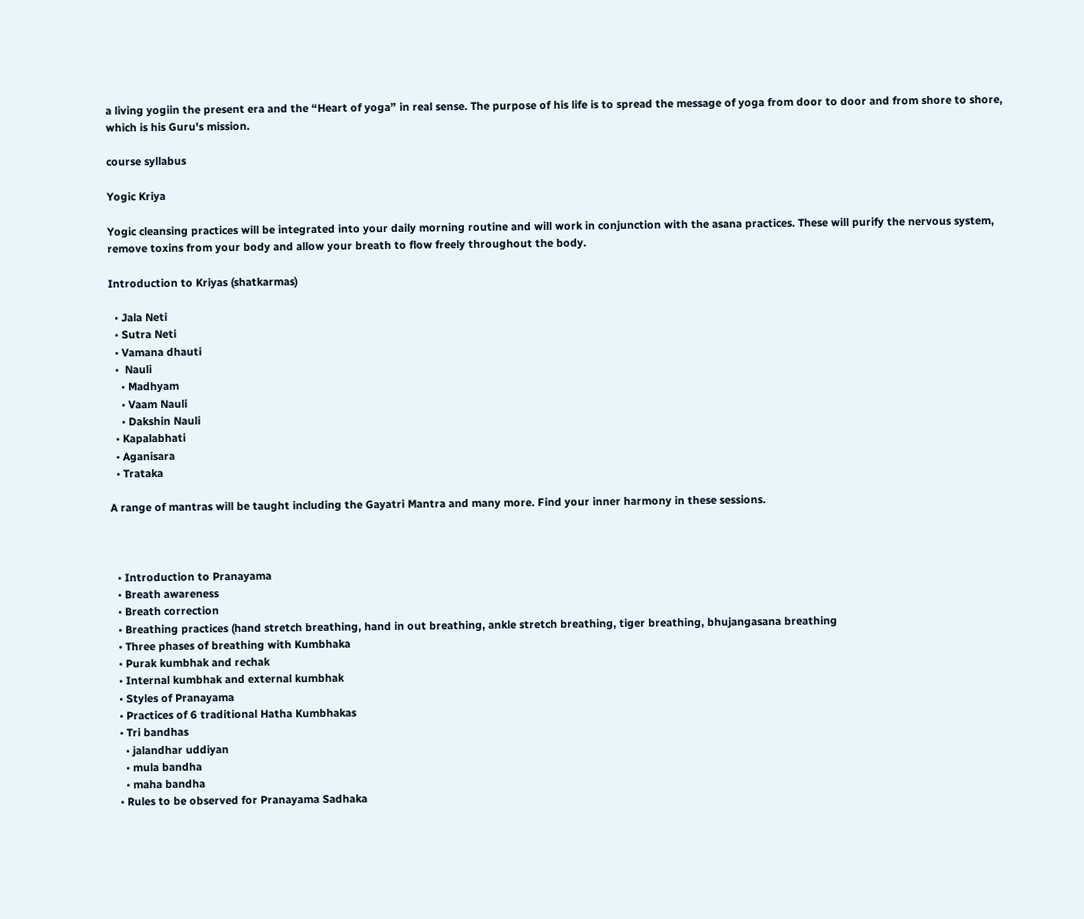a living yogiin the present era and the “Heart of yoga” in real sense. The purpose of his life is to spread the message of yoga from door to door and from shore to shore, which is his Guru's mission.

course syllabus

Yogic Kriya

Yogic cleansing practices will be integrated into your daily morning routine and will work in conjunction with the asana practices. These will purify the nervous system, remove toxins from your body and allow your breath to flow freely throughout the body.

Introduction to Kriyas (shatkarmas)

  • Jala Neti
  • Sutra Neti
  • Vamana dhauti
  •  Nauli
    • Madhyam
    • Vaam Nauli
    • Dakshin Nauli
  • Kapalabhati
  • Aganisara
  • Trataka

A range of mantras will be taught including the Gayatri Mantra and many more. Find your inner harmony in these sessions.



  • Introduction to Pranayama
  • Breath awareness
  • Breath correction
  • Breathing practices (hand stretch breathing, hand in out breathing, ankle stretch breathing, tiger breathing, bhujangasana breathing
  • Three phases of breathing with Kumbhaka
  • Purak kumbhak and rechak
  • Internal kumbhak and external kumbhak
  • Styles of Pranayama
  • Practices of 6 traditional Hatha Kumbhakas
  • Tri bandhas
    • jalandhar uddiyan
    • mula bandha
    • maha bandha
  • Rules to be observed for Pranayama Sadhaka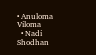• Anuloma Viloma
  • Nadi Shodhan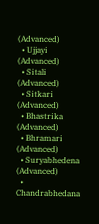(Advanced)
  • Ujjayi (Advanced)
  • Sitali (Advanced)
  • Sitkari (Advanced)
  • Bhastrika (Advanced)
  • Bhramari (Advanced)
  • Suryabhedena (Advanced)
  • Chandrabhedana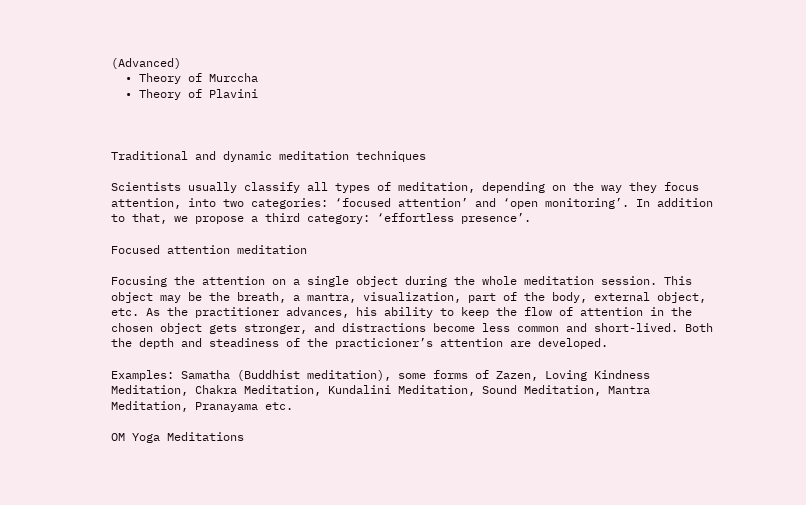(Advanced)
  • Theory of Murccha
  • Theory of Plavini



Traditional and dynamic meditation techniques

Scientists usually classify all types of meditation, depending on the way they focus attention, into two categories: ‘focused attention’ and ‘open monitoring’. In addition to that, we propose a third category: ‘effortless presence’.

Focused attention meditation

Focusing the attention on a single object during the whole meditation session. This object may be the breath, a mantra, visualization, part of the body, external object, etc. As the practitioner advances, his ability to keep the flow of attention in the chosen object gets stronger, and distractions become less common and short-lived. Both the depth and steadiness of the practicioner’s attention are developed.

Examples: Samatha (Buddhist meditation), some forms of Zazen, Loving Kindness Meditation, Chakra Meditation, Kundalini Meditation, Sound Meditation, Mantra Meditation, Pranayama etc.

OM Yoga Meditations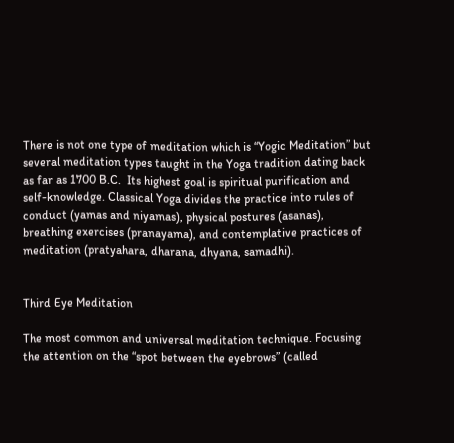There is not one type of meditation which is “Yogic Meditation” but several meditation types taught in the Yoga tradition dating back as far as 1700 B.C.  Its highest goal is spiritual purification and self-knowledge. Classical Yoga divides the practice into rules of conduct (yamas and niyamas), physical postures (asanas), breathing exercises (pranayama), and contemplative practices of meditation (pratyahara, dharana, dhyana, samadhi).


Third Eye Meditation

The most common and universal meditation technique. Focusing the attention on the “spot between the eyebrows” (called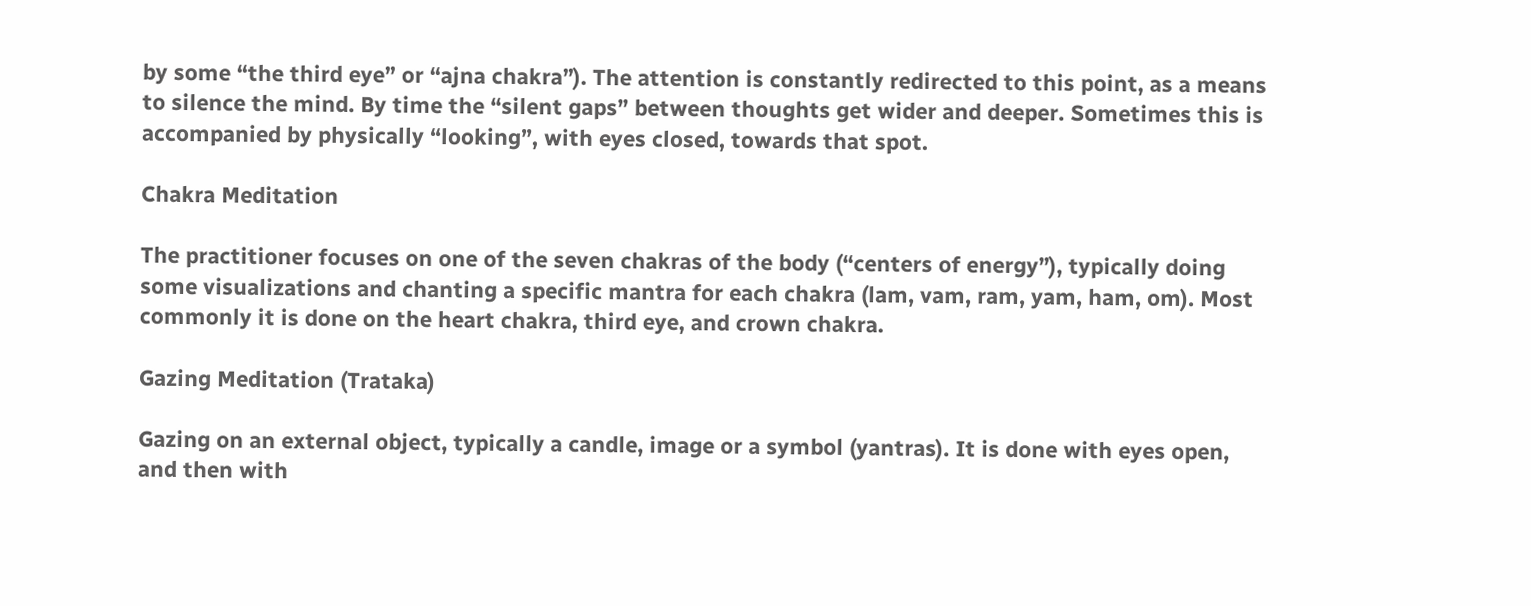by some “the third eye” or “ajna chakra”). The attention is constantly redirected to this point, as a means to silence the mind. By time the “silent gaps” between thoughts get wider and deeper. Sometimes this is accompanied by physically “looking”, with eyes closed, towards that spot.

Chakra Meditation

The practitioner focuses on one of the seven chakras of the body (“centers of energy”), typically doing some visualizations and chanting a specific mantra for each chakra (lam, vam, ram, yam, ham, om). Most commonly it is done on the heart chakra, third eye, and crown chakra.

Gazing Meditation (Trataka)

Gazing on an external object, typically a candle, image or a symbol (yantras). It is done with eyes open, and then with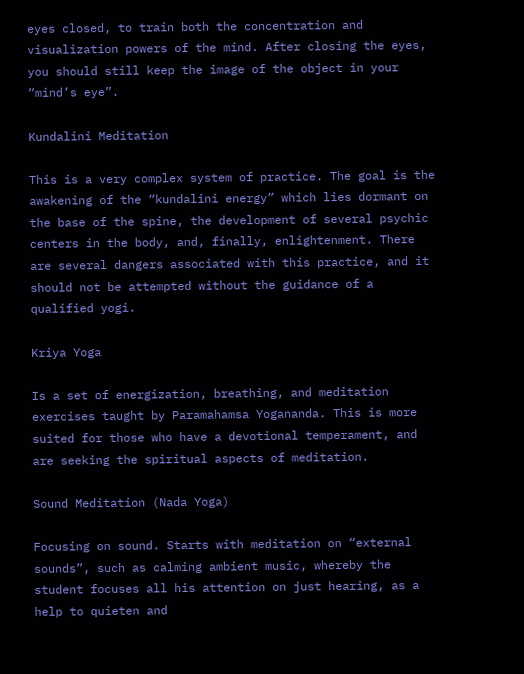eyes closed, to train both the concentration and visualization powers of the mind. After closing the eyes, you should still keep the image of the object in your “mind’s eye”.

Kundalini Meditation

This is a very complex system of practice. The goal is the awakening of the “kundalini energy” which lies dormant on the base of the spine, the development of several psychic centers in the body, and, finally, enlightenment. There are several dangers associated with this practice, and it should not be attempted without the guidance of a qualified yogi.

Kriya Yoga

Is a set of energization, breathing, and meditation exercises taught by Paramahamsa Yogananda. This is more suited for those who have a devotional temperament, and are seeking the spiritual aspects of meditation.

Sound Meditation (Nada Yoga)

Focusing on sound. Starts with meditation on “external sounds”, such as calming ambient music, whereby the student focuses all his attention on just hearing, as a help to quieten and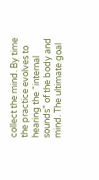collect the mind. By time the practice evolves to hearing the “internal sounds” of the body and mind. The ultimate goal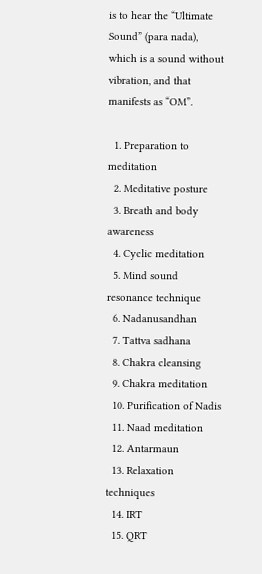is to hear the “Ultimate Sound” (para nada), which is a sound without vibration, and that manifests as “OM”.

  1. Preparation to meditation
  2. Meditative posture
  3. Breath and body awareness
  4. Cyclic meditation
  5. Mind sound resonance technique
  6. Nadanusandhan
  7. Tattva sadhana
  8. Chakra cleansing
  9. Chakra meditation
  10. Purification of Nadis
  11. Naad meditation
  12. Antarmaun
  13. Relaxation techniques
  14. IRT
  15. QRT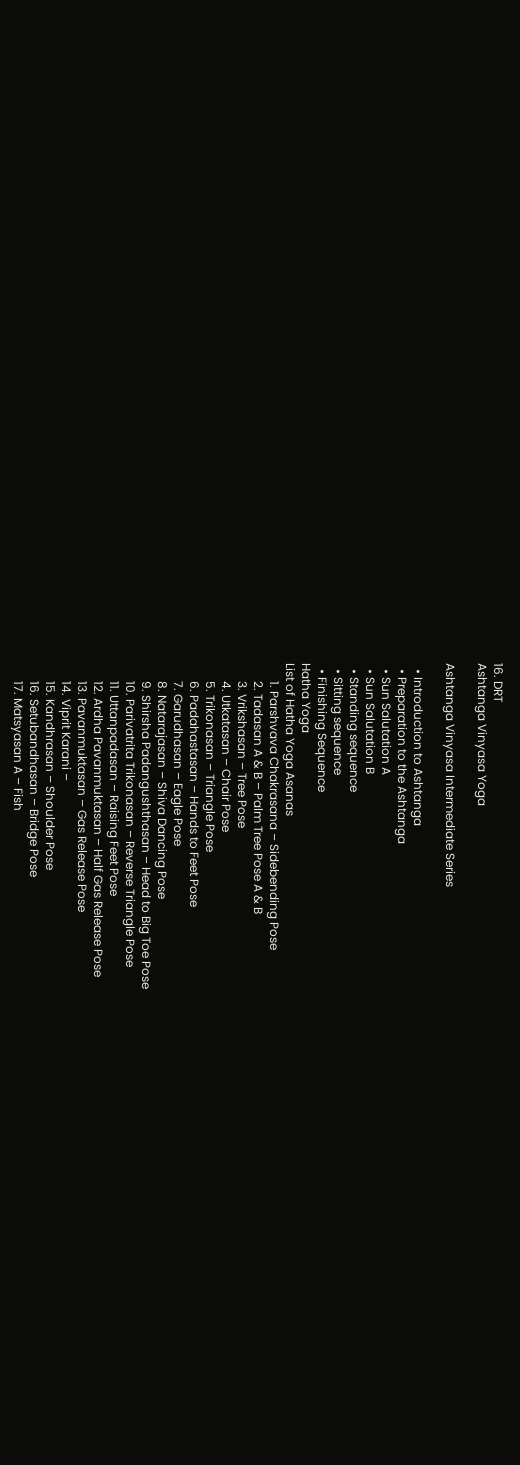16. DRT
Ashtanga Vinyasa Yoga

Ashtanga Vinyasa Intermediate Series

  • Introduction to Ashtanga
  • Preparation to the Ashtanga
  • Sun Salutation A
  • Sun Salutation B
  • Standing sequence
  • Sitting sequence
  • Finishing Sequence
Hatha Yoga
List of Hatha Yoga Asanas
      1. Parshvava Chakrasana – Sidebending Pose
      2. Tadasan A & B – Palm Tree Pose A & B
      3. Vrikshasan – Tree Pose
      4. Utkatasan – Chair Pose
      5. Trikonasan – Triangle Pose
      6. Padahastasan – Hands to Feet Pose
      7. Garudhasan – Eagle Pose
      8. Natarajasan – Shiva Dancing Pose
      9. Shirsha Padangushthasan – Head to Big Toe Pose
      10. Parivatrita Trikonasan – Reverse Triangle Pose
      11. Uttanpadasan – Raising Feet Pose
      12. Ardha Pavanmuktasan – Half Gas Release Pose
      13. Pavanmuktasan – Gas Release Pose
      14. Viprit Karani –
      15. Kandhrasan – Shoulder Pose
      16. Setubandhasan – Bridge Pose
      17. Matsyasan A – Fish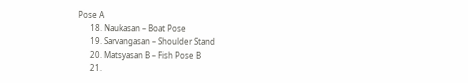Pose A
      18. Naukasan – Boat Pose
      19. Sarvangasan – Shoulder Stand
      20. Matsyasan B – Fish Pose B
      21.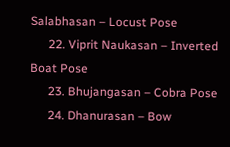Salabhasan – Locust Pose
      22. Viprit Naukasan – Inverted Boat Pose
      23. Bhujangasan – Cobra Pose
      24. Dhanurasan – Bow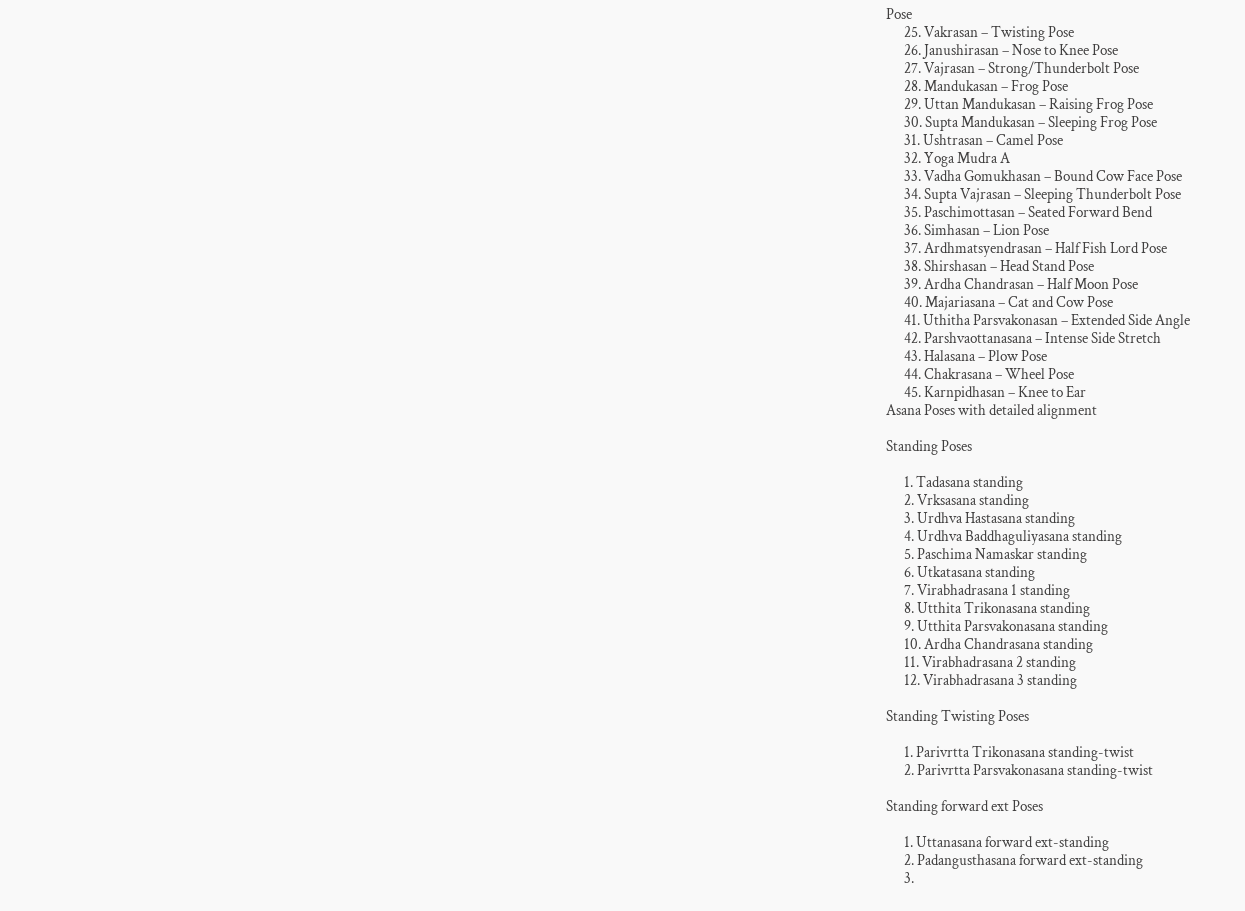Pose
      25. Vakrasan – Twisting Pose
      26. Janushirasan – Nose to Knee Pose
      27. Vajrasan – Strong/Thunderbolt Pose
      28. Mandukasan – Frog Pose
      29. Uttan Mandukasan – Raising Frog Pose
      30. Supta Mandukasan – Sleeping Frog Pose
      31. Ushtrasan – Camel Pose
      32. Yoga Mudra A
      33. Vadha Gomukhasan – Bound Cow Face Pose
      34. Supta Vajrasan – Sleeping Thunderbolt Pose
      35. Paschimottasan – Seated Forward Bend
      36. Simhasan – Lion Pose
      37. Ardhmatsyendrasan – Half Fish Lord Pose
      38. Shirshasan – Head Stand Pose
      39. Ardha Chandrasan – Half Moon Pose
      40. Majariasana – Cat and Cow Pose
      41. Uthitha Parsvakonasan – Extended Side Angle
      42. Parshvaottanasana – Intense Side Stretch
      43. Halasana – Plow Pose
      44. Chakrasana – Wheel Pose
      45. Karnpidhasan – Knee to Ear
Asana Poses with detailed alignment

Standing Poses

      1. Tadasana standing
      2. Vrksasana standing
      3. Urdhva Hastasana standing
      4. Urdhva Baddhaguliyasana standing
      5. Paschima Namaskar standing
      6. Utkatasana standing
      7. Virabhadrasana 1 standing
      8. Utthita Trikonasana standing
      9. Utthita Parsvakonasana standing
      10. Ardha Chandrasana standing
      11. Virabhadrasana 2 standing
      12. Virabhadrasana 3 standing

Standing Twisting Poses

      1. Parivrtta Trikonasana standing-twist
      2. Parivrtta Parsvakonasana standing-twist

Standing forward ext Poses

      1. Uttanasana forward ext-standing
      2. Padangusthasana forward ext-standing
      3.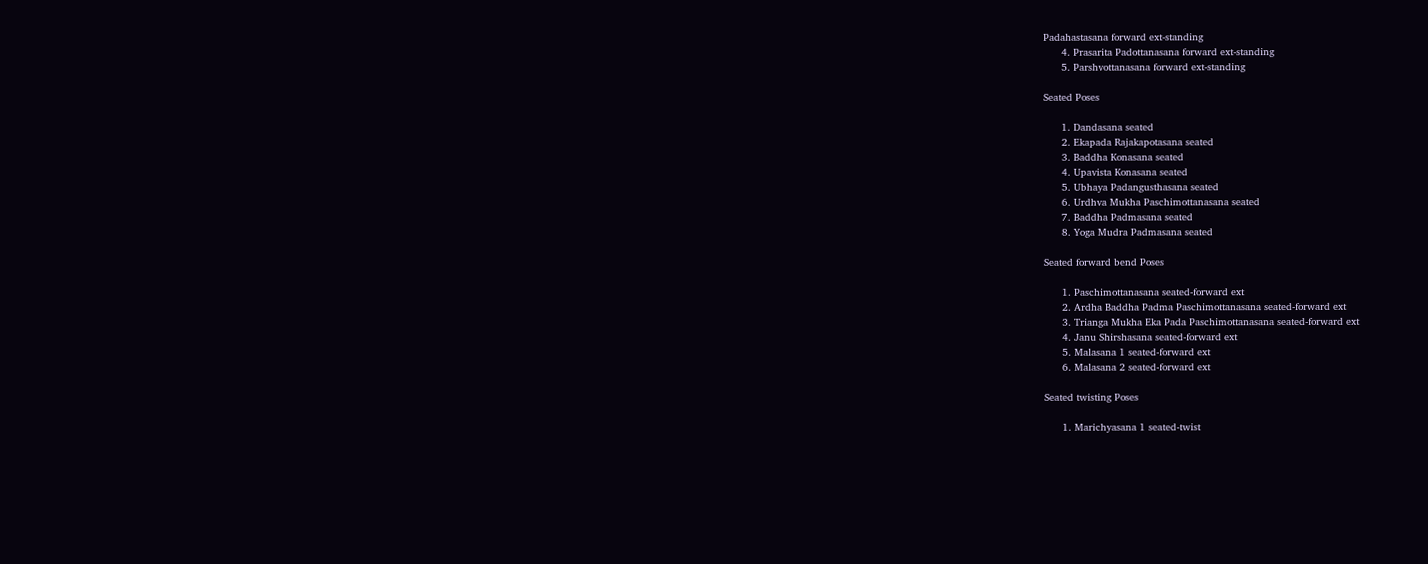Padahastasana forward ext-standing
      4. Prasarita Padottanasana forward ext-standing
      5. Parshvottanasana forward ext-standing

Seated Poses

      1. Dandasana seated
      2. Ekapada Rajakapotasana seated
      3. Baddha Konasana seated
      4. Upavista Konasana seated
      5. Ubhaya Padangusthasana seated
      6. Urdhva Mukha Paschimottanasana seated
      7. Baddha Padmasana seated
      8. Yoga Mudra Padmasana seated

Seated forward bend Poses

      1. Paschimottanasana seated-forward ext
      2. Ardha Baddha Padma Paschimottanasana seated-forward ext
      3. Trianga Mukha Eka Pada Paschimottanasana seated-forward ext
      4. Janu Shirshasana seated-forward ext
      5. Malasana 1 seated-forward ext
      6. Malasana 2 seated-forward ext

Seated twisting Poses

      1. Marichyasana 1 seated-twist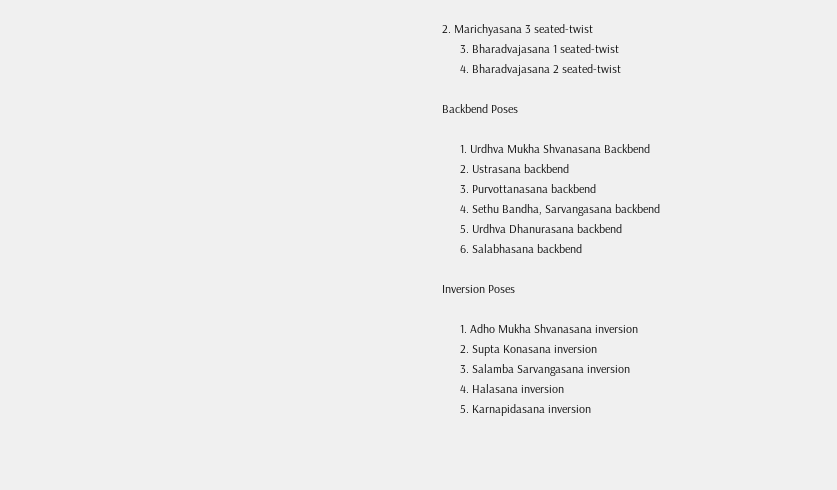2. Marichyasana 3 seated-twist
      3. Bharadvajasana 1 seated-twist
      4. Bharadvajasana 2 seated-twist

Backbend Poses

      1. Urdhva Mukha Shvanasana Backbend
      2. Ustrasana backbend
      3. Purvottanasana backbend
      4. Sethu Bandha, Sarvangasana backbend
      5. Urdhva Dhanurasana backbend
      6. Salabhasana backbend

Inversion Poses

      1. Adho Mukha Shvanasana inversion
      2. Supta Konasana inversion
      3. Salamba Sarvangasana inversion
      4. Halasana inversion
      5. Karnapidasana inversion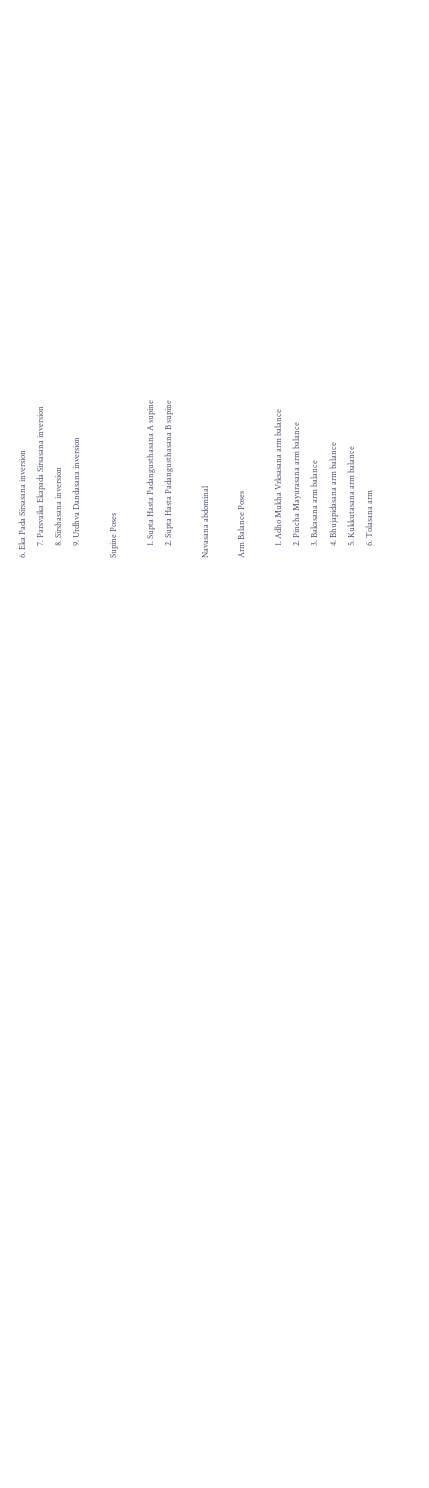6. Eka Pada Sirsasana inversion
      7. Parsvaika Ekapada Sirsasana inversion
      8. Sirshasana inversion
      9. Urdhva Dandasana inversion

Supine Poses

      1. Supta Hasta Padangusthasana A supine
      2. Supta Hasta Padangusthasana B supine

Navasana abdominal

Arm Balance Poses

      1. Adho Mukha Vrksasana arm balance
      2. Pincha Mayurasana arm balance
      3. Bakasana arm balance
      4. Bhujapidasana arm balance
      5. Kukkutasana arm balance
      6. Tolasana arm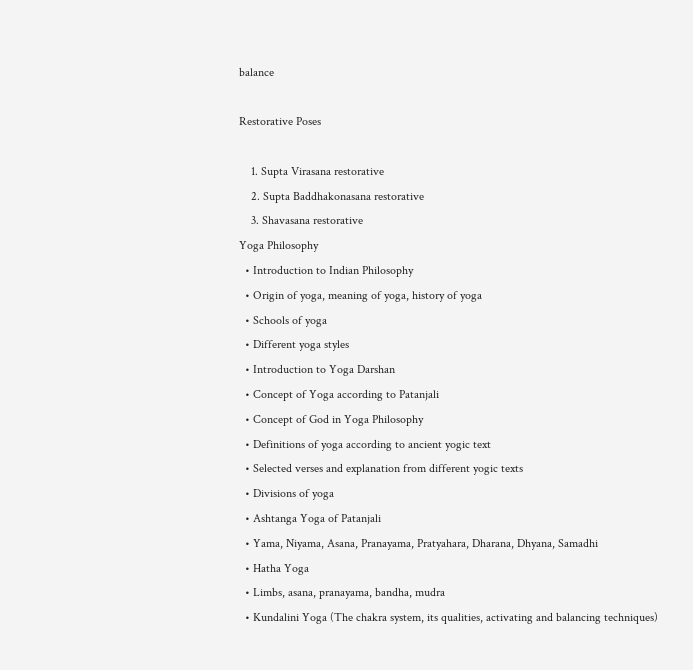balance

Restorative Poses

    1. Supta Virasana restorative
    2. Supta Baddhakonasana restorative
    3. Shavasana restorative
Yoga Philosophy
  • Introduction to Indian Philosophy
  • Origin of yoga, meaning of yoga, history of yoga
  • Schools of yoga
  • Different yoga styles
  • Introduction to Yoga Darshan
  • Concept of Yoga according to Patanjali
  • Concept of God in Yoga Philosophy
  • Definitions of yoga according to ancient yogic text
  • Selected verses and explanation from different yogic texts
  • Divisions of yoga
  • Ashtanga Yoga of Patanjali
  • Yama, Niyama, Asana, Pranayama, Pratyahara, Dharana, Dhyana, Samadhi
  • Hatha Yoga
  • Limbs, asana, pranayama, bandha, mudra
  • Kundalini Yoga (The chakra system, its qualities, activating and balancing techniques)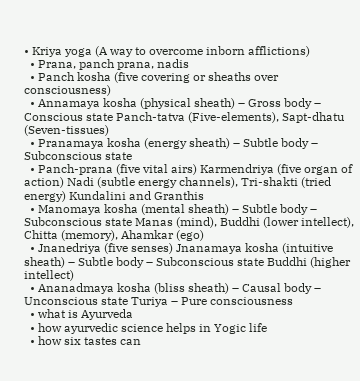• Kriya yoga (A way to overcome inborn afflictions)
  • Prana, panch prana, nadis
  • Panch kosha (five covering or sheaths over consciousness)
  • Annamaya kosha (physical sheath) – Gross body – Conscious state Panch-tatva (Five-elements), Sapt-dhatu (Seven-tissues)
  • Pranamaya kosha (energy sheath) – Subtle body – Subconscious state
  • Panch-prana (five vital airs) Karmendriya (five organ of action) Nadi (subtle energy channels), Tri-shakti (tried energy) Kundalini and Granthis
  • Manomaya kosha (mental sheath) – Subtle body – Subconscious state Manas (mind), Buddhi (lower intellect), Chitta (memory), Ahamkar (ego)
  • Jnanedriya (five senses) Jnanamaya kosha (intuitive sheath) – Subtle body – Subconscious state Buddhi (higher intellect)
  • Ananadmaya kosha (bliss sheath) – Causal body – Unconscious state Turiya – Pure consciousness
  • what is Ayurveda
  • how ayurvedic science helps in Yogic life
  • how six tastes can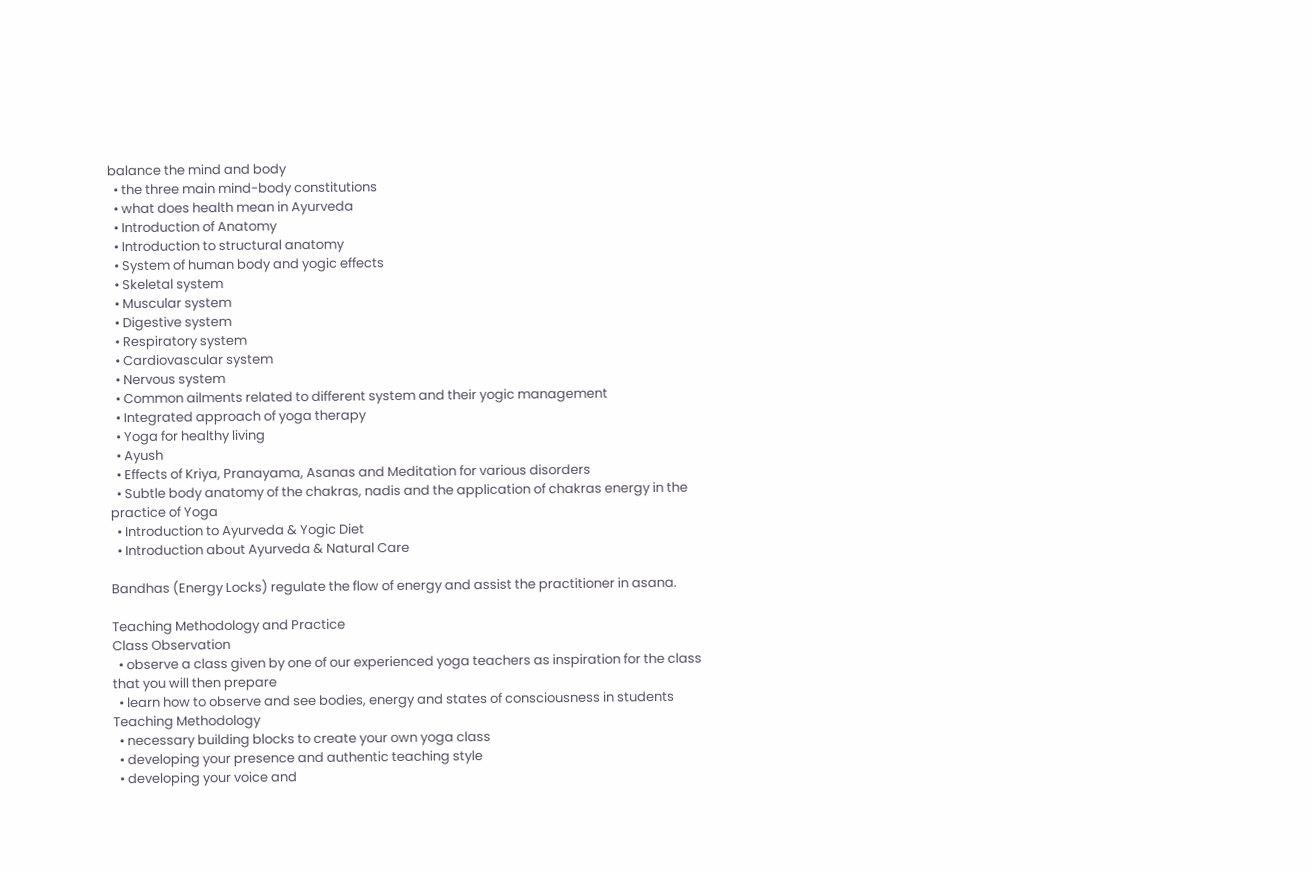balance the mind and body
  • the three main mind-body constitutions
  • what does health mean in Ayurveda
  • Introduction of Anatomy
  • Introduction to structural anatomy
  • System of human body and yogic effects
  • Skeletal system
  • Muscular system
  • Digestive system
  • Respiratory system
  • Cardiovascular system
  • Nervous system
  • Common ailments related to different system and their yogic management
  • Integrated approach of yoga therapy
  • Yoga for healthy living
  • Ayush
  • Effects of Kriya, Pranayama, Asanas and Meditation for various disorders
  • Subtle body anatomy of the chakras, nadis and the application of chakras energy in the practice of Yoga
  • Introduction to Ayurveda & Yogic Diet
  • Introduction about Ayurveda & Natural Care

Bandhas (Energy Locks) regulate the flow of energy and assist the practitioner in asana.

Teaching Methodology and Practice
Class Observation
  • observe a class given by one of our experienced yoga teachers as inspiration for the class that you will then prepare
  • learn how to observe and see bodies, energy and states of consciousness in students
Teaching Methodology
  • necessary building blocks to create your own yoga class
  • developing your presence and authentic teaching style
  • developing your voice and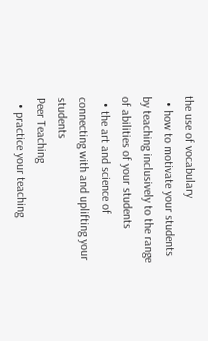the use of vocabulary
  • how to motivate your students by teaching inclusively to the range of abilities of your students
  • the art and science of connecting with and uplifting your students
Peer Teaching
  • practice your teaching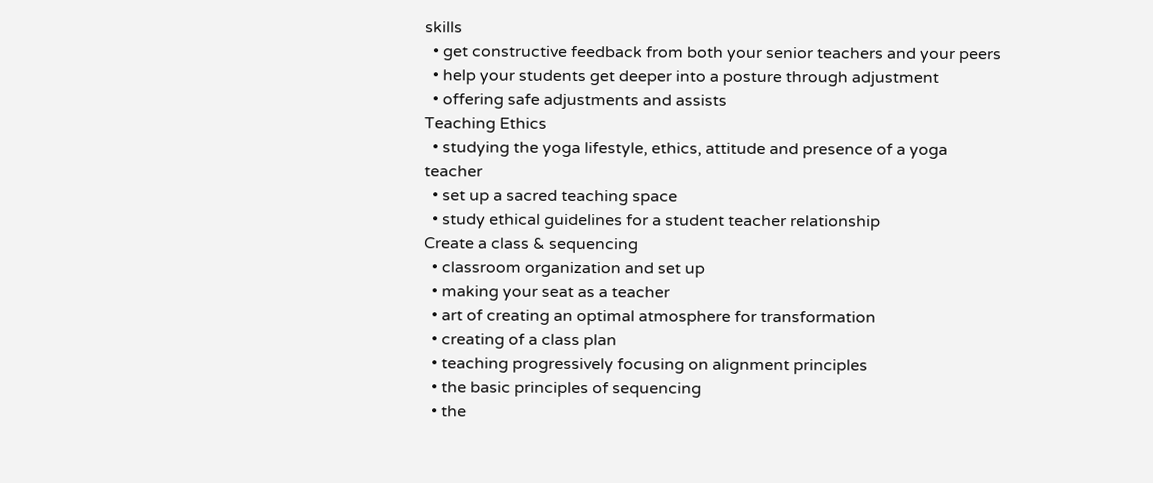skills
  • get constructive feedback from both your senior teachers and your peers
  • help your students get deeper into a posture through adjustment
  • offering safe adjustments and assists
Teaching Ethics
  • studying the yoga lifestyle, ethics, attitude and presence of a yoga teacher
  • set up a sacred teaching space
  • study ethical guidelines for a student teacher relationship
Create a class & sequencing
  • classroom organization and set up
  • making your seat as a teacher
  • art of creating an optimal atmosphere for transformation
  • creating of a class plan
  • teaching progressively focusing on alignment principles
  • the basic principles of sequencing
  • the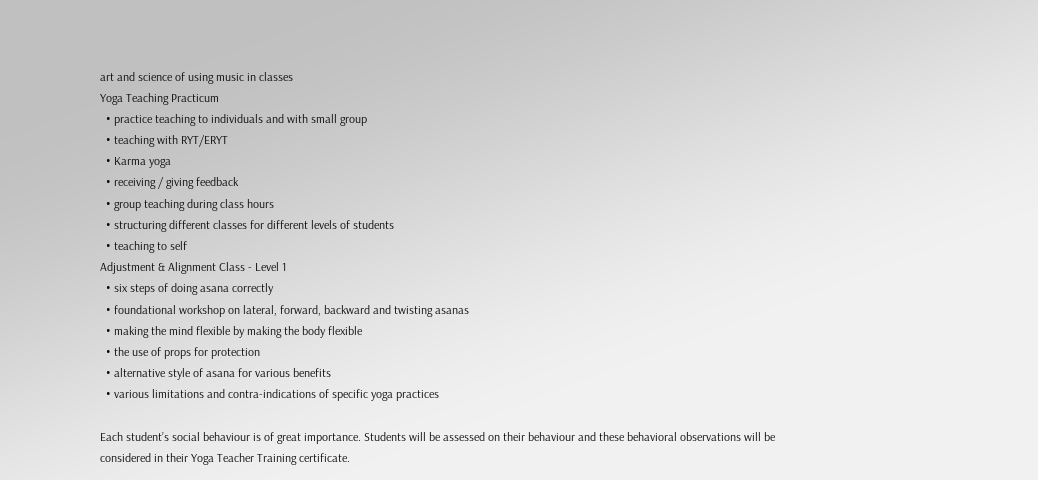art and science of using music in classes
Yoga Teaching Practicum
  • practice teaching to individuals and with small group
  • teaching with RYT/ERYT
  • Karma yoga
  • receiving / giving feedback
  • group teaching during class hours
  • structuring different classes for different levels of students
  • teaching to self
Adjustment & Alignment Class - Level 1
  • six steps of doing asana correctly
  • foundational workshop on lateral, forward, backward and twisting asanas
  • making the mind flexible by making the body flexible
  • the use of props for protection
  • alternative style of asana for various benefits
  • various limitations and contra-indications of specific yoga practices

Each student’s social behaviour is of great importance. Students will be assessed on their behaviour and these behavioral observations will be considered in their Yoga Teacher Training certificate.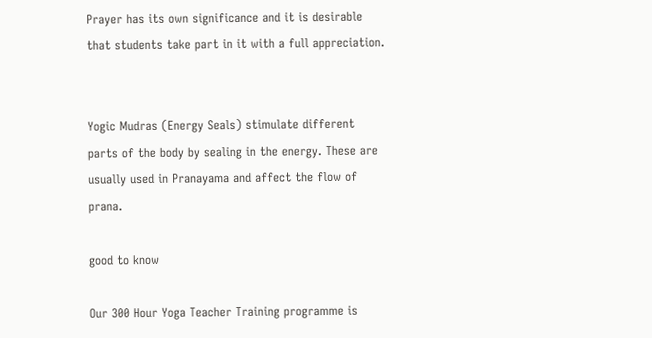Prayer has its own significance and it is desirable that students take part in it with a full appreciation.


Yogic Mudras (Energy Seals) stimulate different parts of the body by sealing in the energy. These are usually used in Pranayama and affect the flow of prana.

good to know

Our 300 Hour Yoga Teacher Training programme is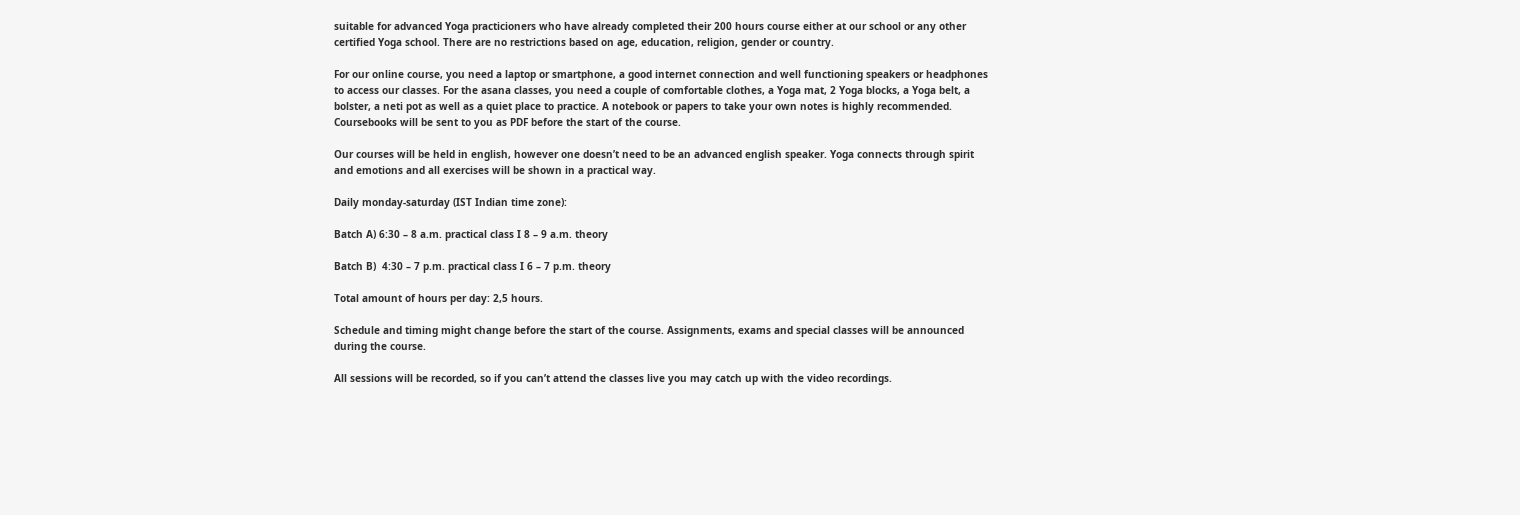suitable for advanced Yoga practicioners who have already completed their 200 hours course either at our school or any other certified Yoga school. There are no restrictions based on age, education, religion, gender or country.

For our online course, you need a laptop or smartphone, a good internet connection and well functioning speakers or headphones to access our classes. For the asana classes, you need a couple of comfortable clothes, a Yoga mat, 2 Yoga blocks, a Yoga belt, a bolster, a neti pot as well as a quiet place to practice. A notebook or papers to take your own notes is highly recommended. Coursebooks will be sent to you as PDF before the start of the course.

Our courses will be held in english, however one doesn’t need to be an advanced english speaker. Yoga connects through spirit and emotions and all exercises will be shown in a practical way.

Daily monday-saturday (IST Indian time zone):

Batch A) 6:30 – 8 a.m. practical class I 8 – 9 a.m. theory

Batch B)  4:30 – 7 p.m. practical class I 6 – 7 p.m. theory

Total amount of hours per day: 2,5 hours.

Schedule and timing might change before the start of the course. Assignments, exams and special classes will be announced during the course.

All sessions will be recorded, so if you can’t attend the classes live you may catch up with the video recordings.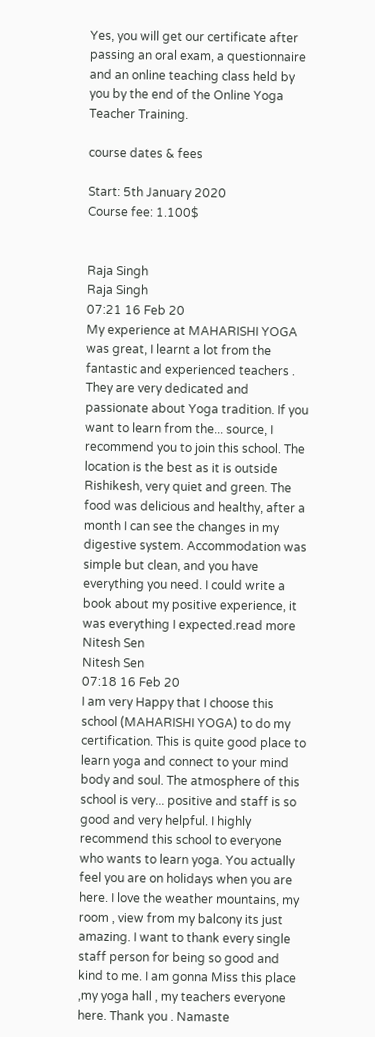Yes, you will get our certificate after passing an oral exam, a questionnaire and an online teaching class held by you by the end of the Online Yoga Teacher Training.

course dates & fees

Start: 5th January 2020
Course fee: 1.100$


Raja Singh
Raja Singh
07:21 16 Feb 20
My experience at MAHARISHI YOGA was great, I learnt a lot from the fantastic and experienced teachers . They are very dedicated and passionate about Yoga tradition. If you want to learn from the... source, I recommend you to join this school. The location is the best as it is outside Rishikesh, very quiet and green. The food was delicious and healthy, after a month I can see the changes in my digestive system. Accommodation was simple but clean, and you have everything you need. I could write a book about my positive experience, it was everything I expected.read more
Nitesh Sen
Nitesh Sen
07:18 16 Feb 20
I am very Happy that I choose this school (MAHARISHI YOGA) to do my certification. This is quite good place to learn yoga and connect to your mind body and soul. The atmosphere of this school is very... positive and staff is so good and very helpful. I highly recommend this school to everyone who wants to learn yoga. You actually feel you are on holidays when you are here. I love the weather mountains, my room , view from my balcony its just amazing. I want to thank every single staff person for being so good and kind to me. I am gonna Miss this place ,my yoga hall , my teachers everyone here. Thank you . Namaste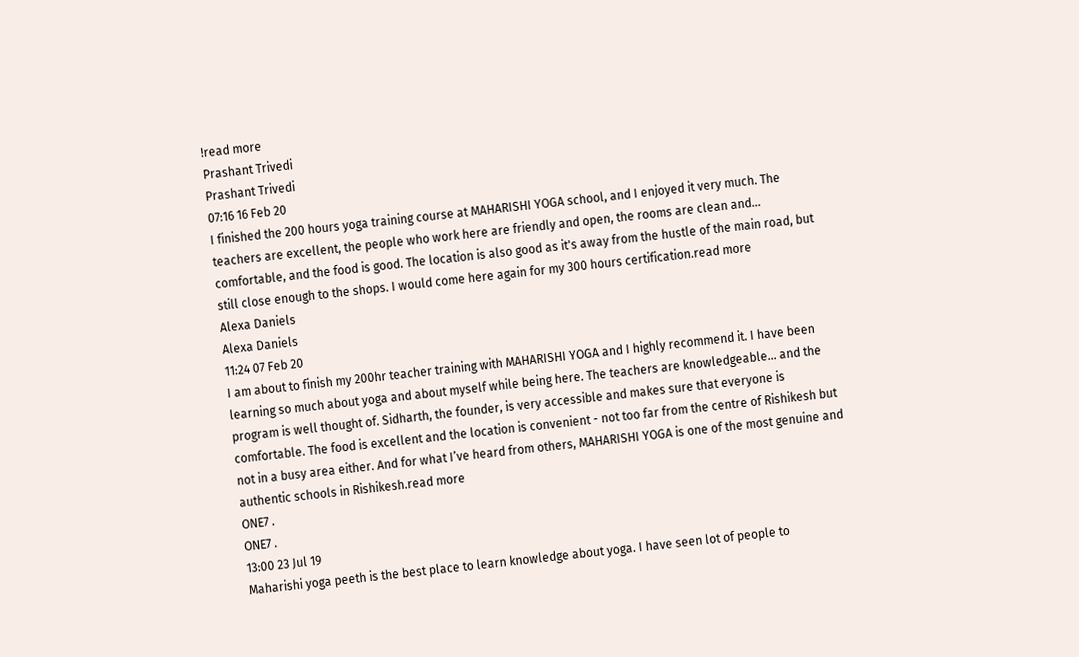!read more
Prashant Trivedi
Prashant Trivedi
07:16 16 Feb 20
I finished the 200 hours yoga training course at MAHARISHI YOGA school, and I enjoyed it very much. The teachers are excellent, the people who work here are friendly and open, the rooms are clean and... comfortable, and the food is good. The location is also good as it's away from the hustle of the main road, but still close enough to the shops. I would come here again for my 300 hours certification.read more
Alexa Daniels
Alexa Daniels
11:24 07 Feb 20
I am about to finish my 200hr teacher training with MAHARISHI YOGA and I highly recommend it. I have been learning so much about yoga and about myself while being here. The teachers are knowledgeable... and the program is well thought of. Sidharth, the founder, is very accessible and makes sure that everyone is comfortable. The food is excellent and the location is convenient - not too far from the centre of Rishikesh but not in a busy area either. And for what I’ve heard from others, MAHARISHI YOGA is one of the most genuine and authentic schools in Rishikesh.read more
ONE7 .
ONE7 .
13:00 23 Jul 19
Maharishi yoga peeth is the best place to learn knowledge about yoga. I have seen lot of people to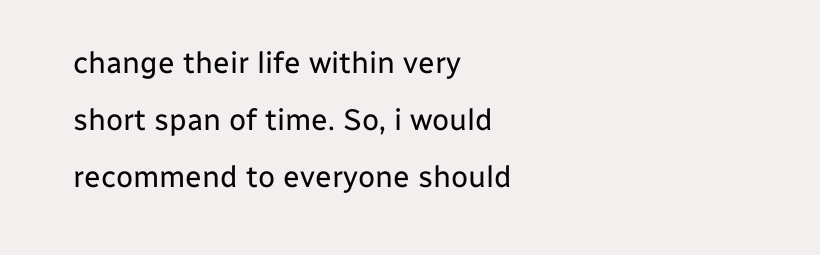change their life within very short span of time. So, i would recommend to everyone should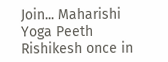Join... Maharishi Yoga Peeth Rishikesh once in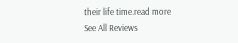their life time.read more
See All Reviews